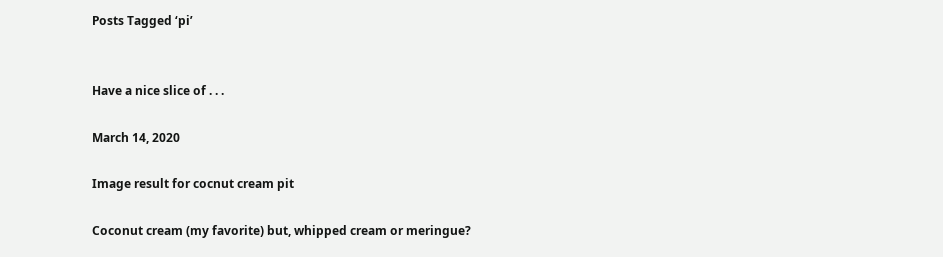Posts Tagged ‘pi’


Have a nice slice of . . .

March 14, 2020

Image result for cocnut cream pit

Coconut cream (my favorite) but, whipped cream or meringue?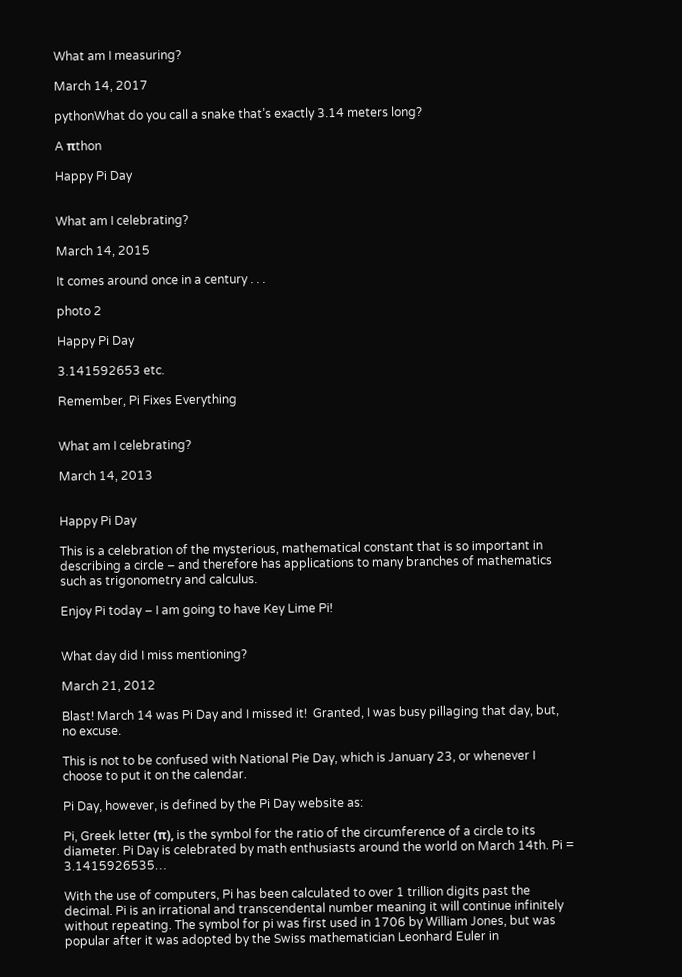What am I measuring?

March 14, 2017

pythonWhat do you call a snake that’s exactly 3.14 meters long?

A πthon

Happy Pi Day


What am I celebrating?

March 14, 2015

It comes around once in a century . . .

photo 2

Happy Pi Day

3.141592653 etc.

Remember, Pi Fixes Everything


What am I celebrating?

March 14, 2013


Happy Pi Day

This is a celebration of the mysterious, mathematical constant that is so important in describing a circle – and therefore has applications to many branches of mathematics such as trigonometry and calculus.

Enjoy Pi today – I am going to have Key Lime Pi!


What day did I miss mentioning?

March 21, 2012

Blast! March 14 was Pi Day and I missed it!  Granted, I was busy pillaging that day, but, no excuse.

This is not to be confused with National Pie Day, which is January 23, or whenever I choose to put it on the calendar.

Pi Day, however, is defined by the Pi Day website as:

Pi, Greek letter (π), is the symbol for the ratio of the circumference of a circle to its diameter. Pi Day is celebrated by math enthusiasts around the world on March 14th. Pi = 3.1415926535…

With the use of computers, Pi has been calculated to over 1 trillion digits past the decimal. Pi is an irrational and transcendental number meaning it will continue infinitely without repeating. The symbol for pi was first used in 1706 by William Jones, but was popular after it was adopted by the Swiss mathematician Leonhard Euler in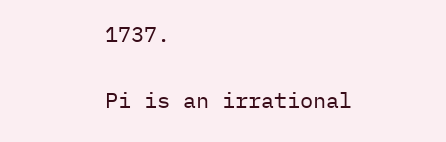1737.

Pi is an irrational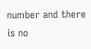number and there is no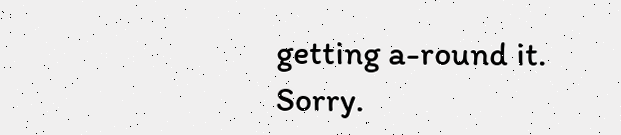getting a-round it.  Sorry.